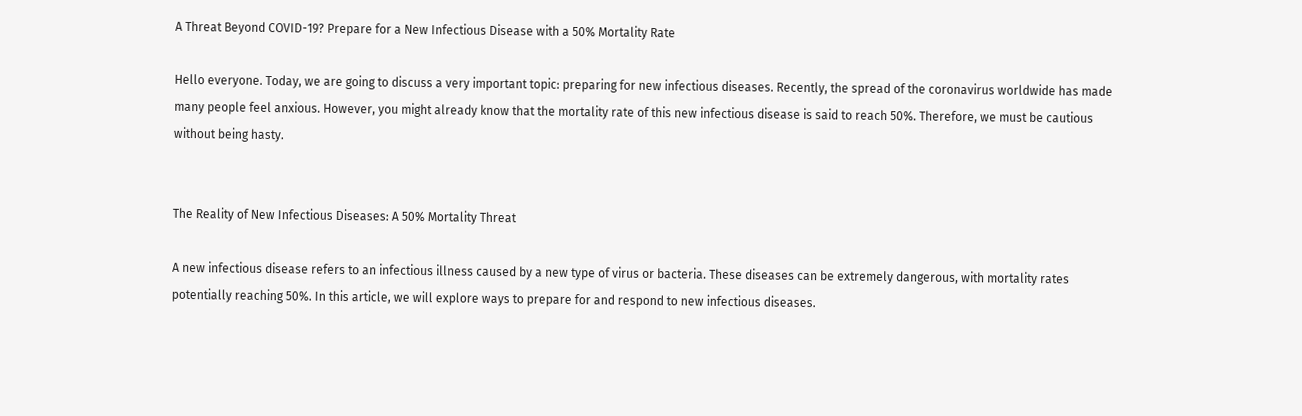A Threat Beyond COVID-19? Prepare for a New Infectious Disease with a 50% Mortality Rate

Hello everyone. Today, we are going to discuss a very important topic: preparing for new infectious diseases. Recently, the spread of the coronavirus worldwide has made many people feel anxious. However, you might already know that the mortality rate of this new infectious disease is said to reach 50%. Therefore, we must be cautious without being hasty.


The Reality of New Infectious Diseases: A 50% Mortality Threat

A new infectious disease refers to an infectious illness caused by a new type of virus or bacteria. These diseases can be extremely dangerous, with mortality rates potentially reaching 50%. In this article, we will explore ways to prepare for and respond to new infectious diseases.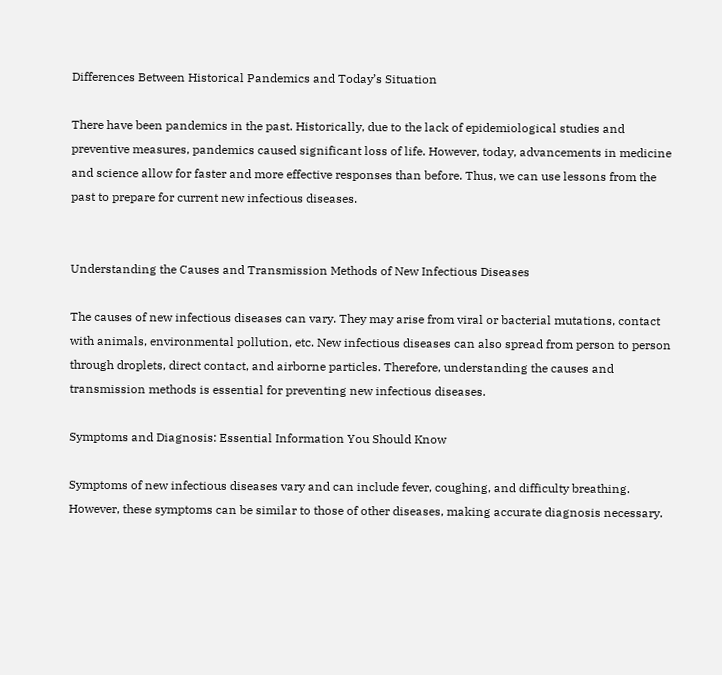Differences Between Historical Pandemics and Today’s Situation

There have been pandemics in the past. Historically, due to the lack of epidemiological studies and preventive measures, pandemics caused significant loss of life. However, today, advancements in medicine and science allow for faster and more effective responses than before. Thus, we can use lessons from the past to prepare for current new infectious diseases.


Understanding the Causes and Transmission Methods of New Infectious Diseases

The causes of new infectious diseases can vary. They may arise from viral or bacterial mutations, contact with animals, environmental pollution, etc. New infectious diseases can also spread from person to person through droplets, direct contact, and airborne particles. Therefore, understanding the causes and transmission methods is essential for preventing new infectious diseases.

Symptoms and Diagnosis: Essential Information You Should Know

Symptoms of new infectious diseases vary and can include fever, coughing, and difficulty breathing. However, these symptoms can be similar to those of other diseases, making accurate diagnosis necessary.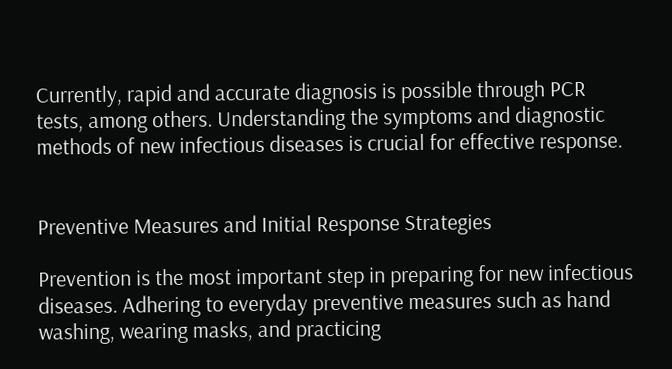Currently, rapid and accurate diagnosis is possible through PCR tests, among others. Understanding the symptoms and diagnostic methods of new infectious diseases is crucial for effective response.


Preventive Measures and Initial Response Strategies

Prevention is the most important step in preparing for new infectious diseases. Adhering to everyday preventive measures such as hand washing, wearing masks, and practicing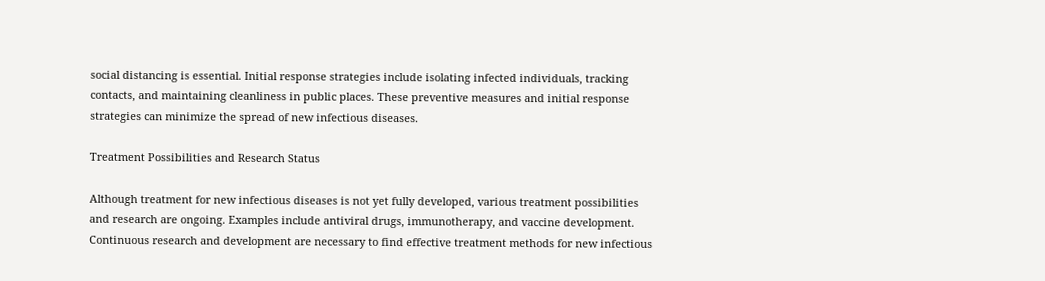social distancing is essential. Initial response strategies include isolating infected individuals, tracking contacts, and maintaining cleanliness in public places. These preventive measures and initial response strategies can minimize the spread of new infectious diseases.

Treatment Possibilities and Research Status

Although treatment for new infectious diseases is not yet fully developed, various treatment possibilities and research are ongoing. Examples include antiviral drugs, immunotherapy, and vaccine development. Continuous research and development are necessary to find effective treatment methods for new infectious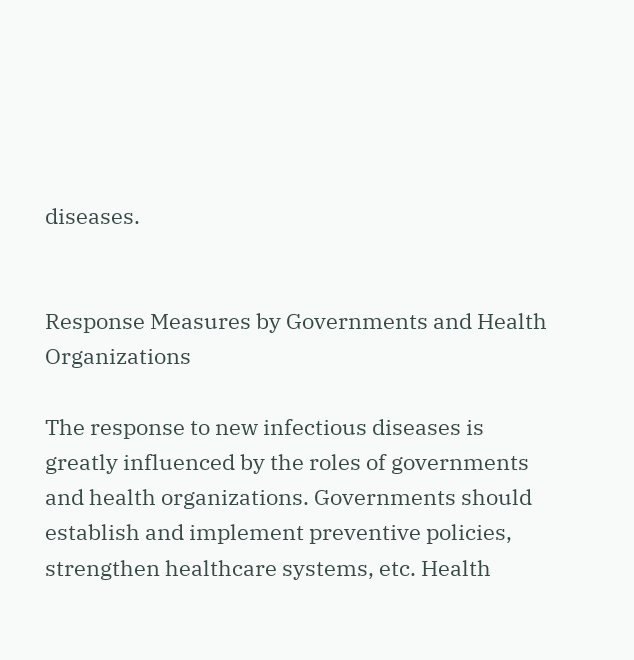diseases.


Response Measures by Governments and Health Organizations

The response to new infectious diseases is greatly influenced by the roles of governments and health organizations. Governments should establish and implement preventive policies, strengthen healthcare systems, etc. Health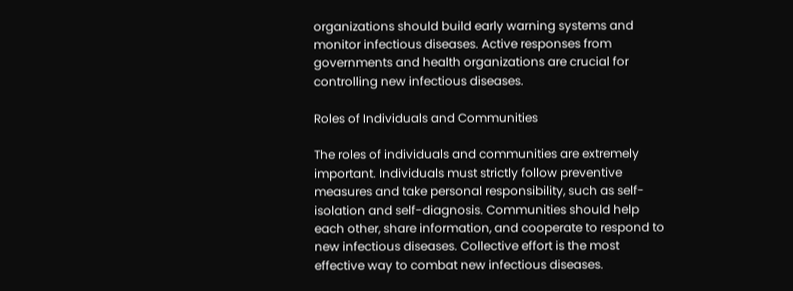organizations should build early warning systems and monitor infectious diseases. Active responses from governments and health organizations are crucial for controlling new infectious diseases.

Roles of Individuals and Communities

The roles of individuals and communities are extremely important. Individuals must strictly follow preventive measures and take personal responsibility, such as self-isolation and self-diagnosis. Communities should help each other, share information, and cooperate to respond to new infectious diseases. Collective effort is the most effective way to combat new infectious diseases.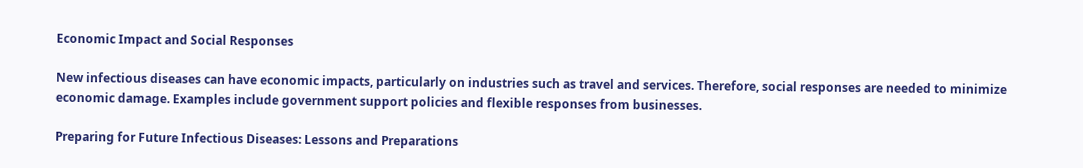Economic Impact and Social Responses

New infectious diseases can have economic impacts, particularly on industries such as travel and services. Therefore, social responses are needed to minimize economic damage. Examples include government support policies and flexible responses from businesses.

Preparing for Future Infectious Diseases: Lessons and Preparations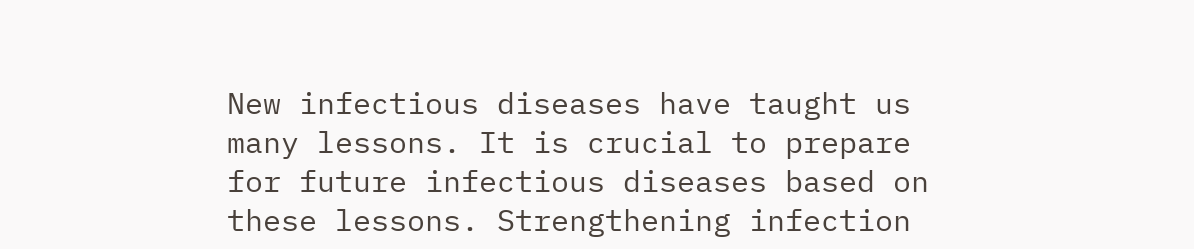New infectious diseases have taught us many lessons. It is crucial to prepare for future infectious diseases based on these lessons. Strengthening infection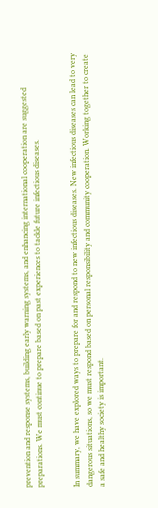prevention and response systems, building early warning systems, and enhancing international cooperation are suggested preparations. We must continue to prepare based on past experiences to tackle future infectious diseases.


In summary, we have explored ways to prepare for and respond to new infectious diseases. New infectious diseases can lead to very dangerous situations, so we must respond based on personal responsibility and community cooperation. Working together to create a safe and healthy society is important.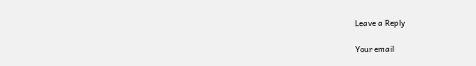Leave a Reply

Your email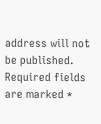address will not be published. Required fields are marked *